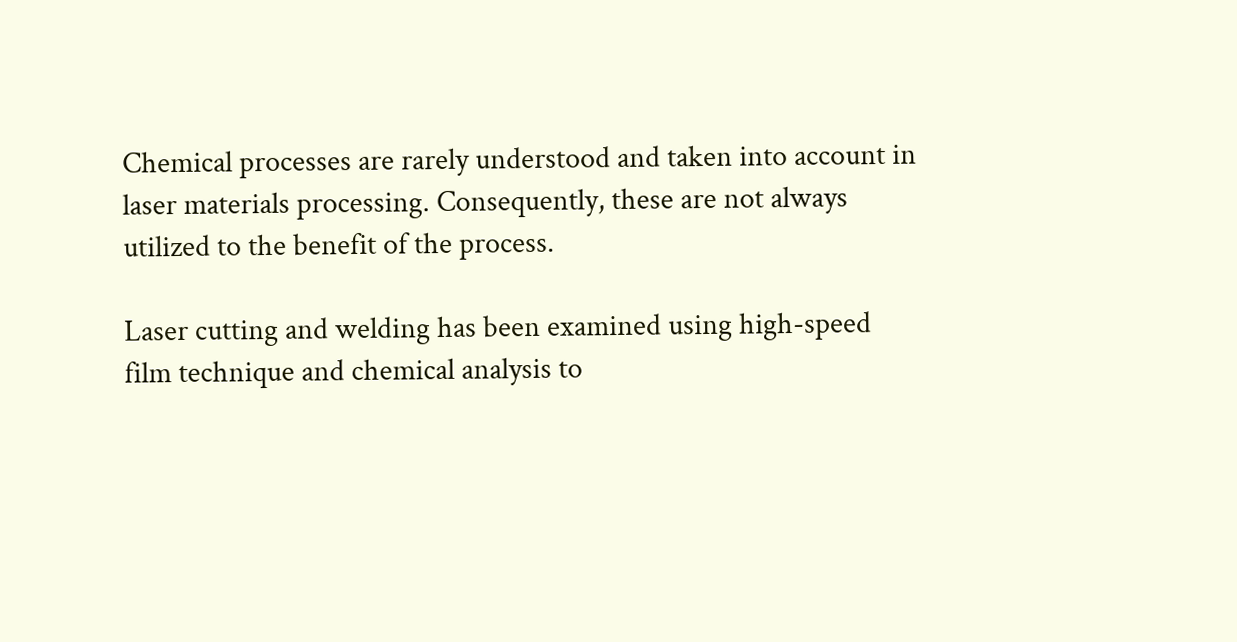Chemical processes are rarely understood and taken into account in laser materials processing. Consequently, these are not always utilized to the benefit of the process.

Laser cutting and welding has been examined using high-speed film technique and chemical analysis to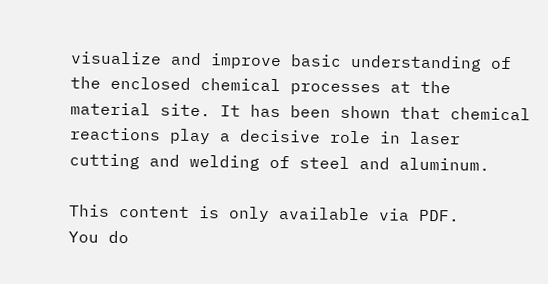visualize and improve basic understanding of the enclosed chemical processes at the material site. It has been shown that chemical reactions play a decisive role in laser cutting and welding of steel and aluminum.

This content is only available via PDF.
You do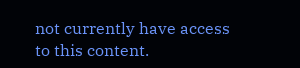not currently have access to this content.